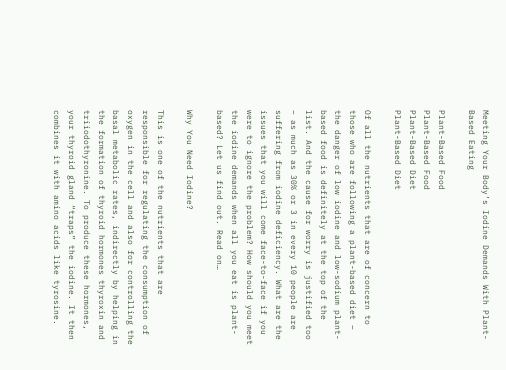Meeting Your Body’s Iodine Demands With Plant-Based Eating

Plant-Based Food
Plant-Based Food
Plant-Based Diet
Plant-Based Diet

Of all the nutrients that are of concern to those who are following a plant-based diet – the danger of low iodine and low-sodium plant-based food is definitely at the top of the list. And the cause for worry is justified too – as much as 30% or 3 in every 10 people are suffering from iodine deficiency. What are the issues that you will come face-to-face if you were to ignore the problem? How should you meet the iodine demands when all you eat is plant-based? Let us find out. Read on…

Why You Need Iodine?

This is one of the nutrients that are responsible for regulating the consumption of oxygen in the cell and also for controlling the basal metabolic rates, indirectly by helping in the formation of thyroid hormones thyroxin and triiodothyronine. To produce these hormones, your thyroid gland “traps” the iodine. It then combines it with amino acids like tyrosine.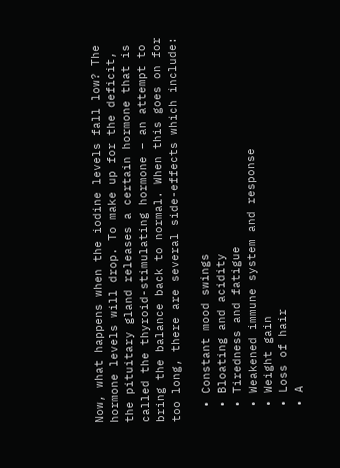Now, what happens when the iodine levels fall low? The hormone levels will drop. To make up for the deficit, the pituitary gland releases a certain hormone that is called the thyroid-stimulating hormone – an attempt to bring the balance back to normal. When this goes on for too long, there are several side-effects which include:

  • Constant mood swings
  • Bloating and acidity
  • Tiredness and fatigue
  • Weakened immune system and response
  • Weight gain
  • Loss of hair
  • A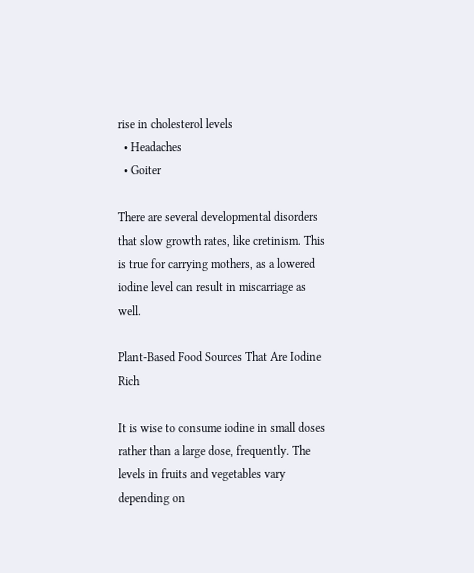rise in cholesterol levels
  • Headaches
  • Goiter

There are several developmental disorders that slow growth rates, like cretinism. This is true for carrying mothers, as a lowered iodine level can result in miscarriage as well.

Plant-Based Food Sources That Are Iodine Rich

It is wise to consume iodine in small doses rather than a large dose, frequently. The levels in fruits and vegetables vary depending on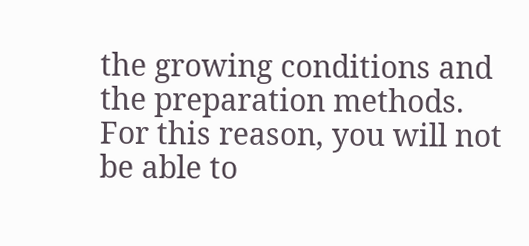the growing conditions and the preparation methods. For this reason, you will not be able to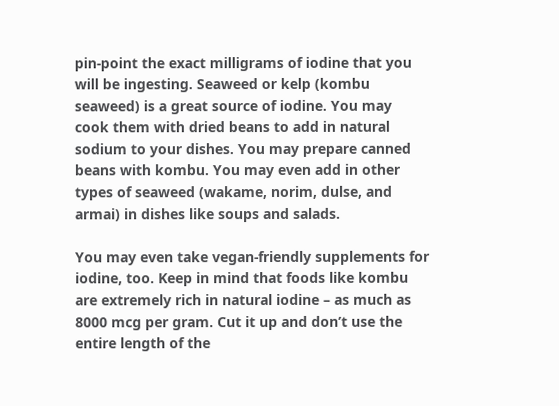pin-point the exact milligrams of iodine that you will be ingesting. Seaweed or kelp (kombu seaweed) is a great source of iodine. You may cook them with dried beans to add in natural sodium to your dishes. You may prepare canned beans with kombu. You may even add in other types of seaweed (wakame, norim, dulse, and armai) in dishes like soups and salads.

You may even take vegan-friendly supplements for iodine, too. Keep in mind that foods like kombu are extremely rich in natural iodine – as much as 8000 mcg per gram. Cut it up and don’t use the entire length of the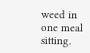weed in one meal sitting.